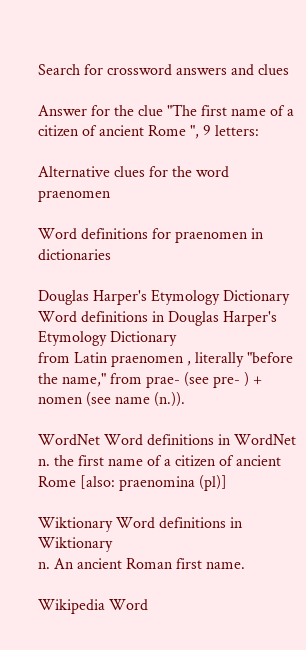Search for crossword answers and clues

Answer for the clue "The first name of a citizen of ancient Rome ", 9 letters:

Alternative clues for the word praenomen

Word definitions for praenomen in dictionaries

Douglas Harper's Etymology Dictionary Word definitions in Douglas Harper's Etymology Dictionary
from Latin praenomen , literally "before the name," from prae- (see pre- ) + nomen (see name (n.)).

WordNet Word definitions in WordNet
n. the first name of a citizen of ancient Rome [also: praenomina (pl)]

Wiktionary Word definitions in Wiktionary
n. An ancient Roman first name.

Wikipedia Word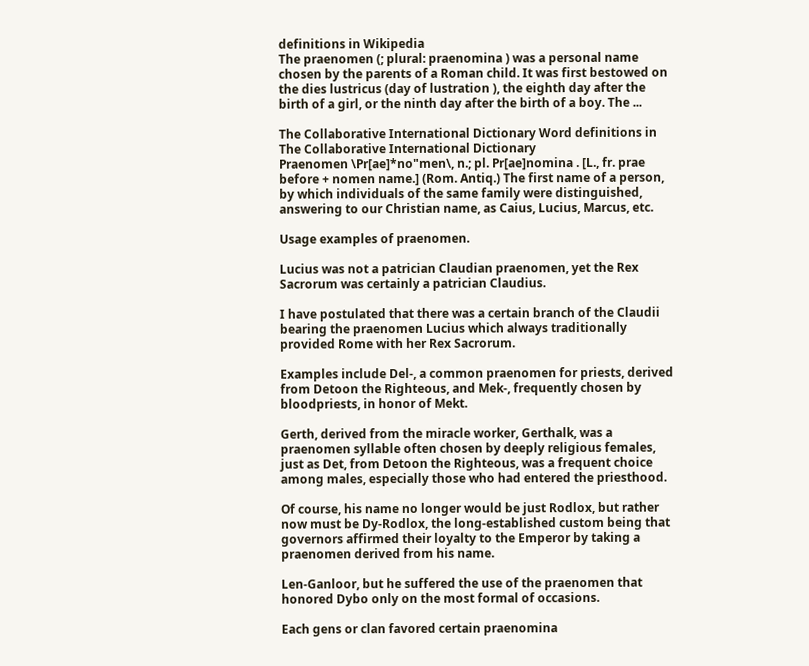definitions in Wikipedia
The praenomen (; plural: praenomina ) was a personal name chosen by the parents of a Roman child. It was first bestowed on the dies lustricus (day of lustration ), the eighth day after the birth of a girl, or the ninth day after the birth of a boy. The ...

The Collaborative International Dictionary Word definitions in The Collaborative International Dictionary
Praenomen \Pr[ae]*no"men\, n.; pl. Pr[ae]nomina . [L., fr. prae before + nomen name.] (Rom. Antiq.) The first name of a person, by which individuals of the same family were distinguished, answering to our Christian name, as Caius, Lucius, Marcus, etc.

Usage examples of praenomen.

Lucius was not a patrician Claudian praenomen, yet the Rex Sacrorum was certainly a patrician Claudius.

I have postulated that there was a certain branch of the Claudii bearing the praenomen Lucius which always traditionally provided Rome with her Rex Sacrorum.

Examples include Del-, a common praenomen for priests, derived from Detoon the Righteous, and Mek-, frequently chosen by bloodpriests, in honor of Mekt.

Gerth, derived from the miracle worker, Gerthalk, was a praenomen syllable often chosen by deeply religious females, just as Det, from Detoon the Righteous, was a frequent choice among males, especially those who had entered the priesthood.

Of course, his name no longer would be just Rodlox, but rather now must be Dy-Rodlox, the long-established custom being that governors affirmed their loyalty to the Emperor by taking a praenomen derived from his name.

Len-Ganloor, but he suffered the use of the praenomen that honored Dybo only on the most formal of occasions.

Each gens or clan favored certain praenomina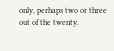only, perhaps two or three out of the twenty.